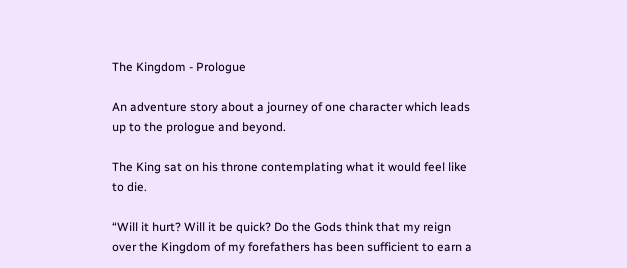The Kingdom - Prologue

An adventure story about a journey of one character which leads up to the prologue and beyond.

The King sat on his throne contemplating what it would feel like to die.

“Will it hurt? Will it be quick? Do the Gods think that my reign over the Kingdom of my forefathers has been sufficient to earn a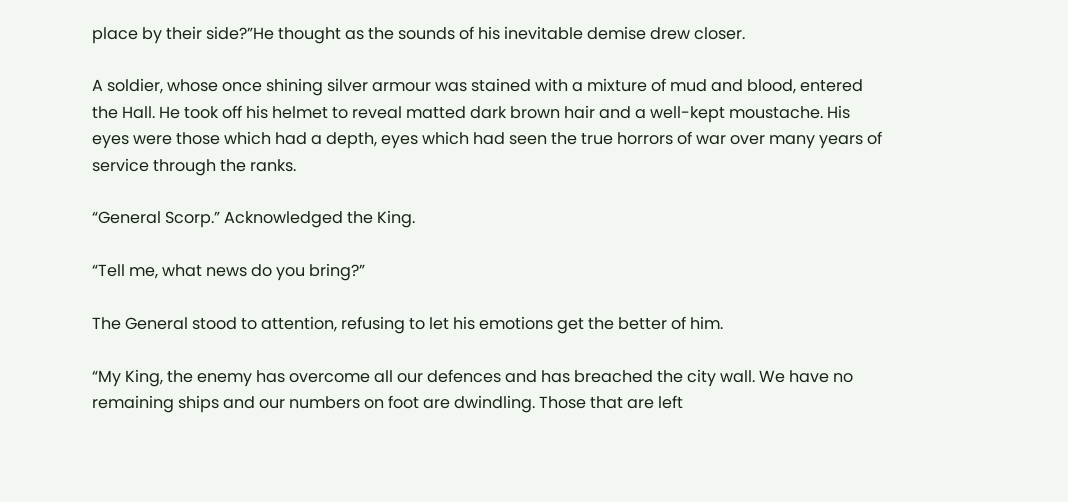place by their side?”He thought as the sounds of his inevitable demise drew closer.

A soldier, whose once shining silver armour was stained with a mixture of mud and blood, entered the Hall. He took off his helmet to reveal matted dark brown hair and a well-kept moustache. His eyes were those which had a depth, eyes which had seen the true horrors of war over many years of service through the ranks.

“General Scorp.” Acknowledged the King.

“Tell me, what news do you bring?”

The General stood to attention, refusing to let his emotions get the better of him.

“My King, the enemy has overcome all our defences and has breached the city wall. We have no remaining ships and our numbers on foot are dwindling. Those that are left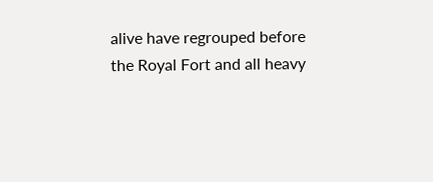alive have regrouped before the Royal Fort and all heavy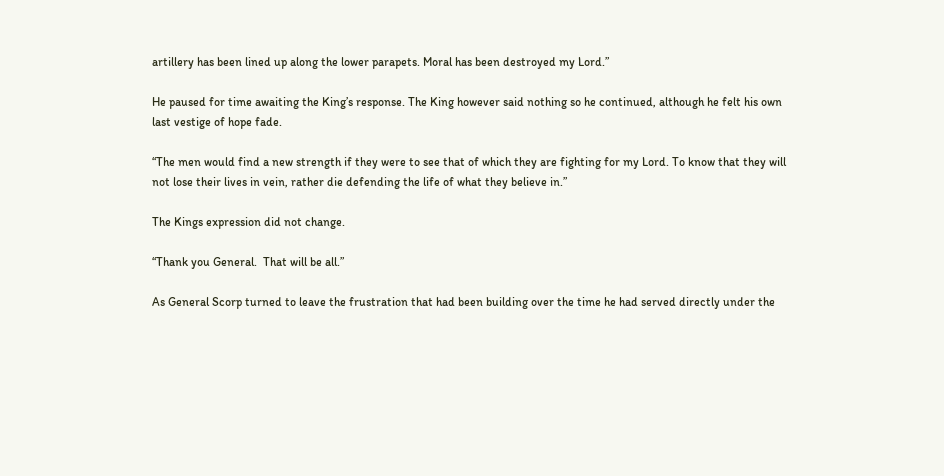artillery has been lined up along the lower parapets. Moral has been destroyed my Lord.”

He paused for time awaiting the King’s response. The King however said nothing so he continued, although he felt his own last vestige of hope fade.

“The men would find a new strength if they were to see that of which they are fighting for my Lord. To know that they will not lose their lives in vein, rather die defending the life of what they believe in.”

The Kings expression did not change.

“Thank you General.  That will be all.”

As General Scorp turned to leave the frustration that had been building over the time he had served directly under the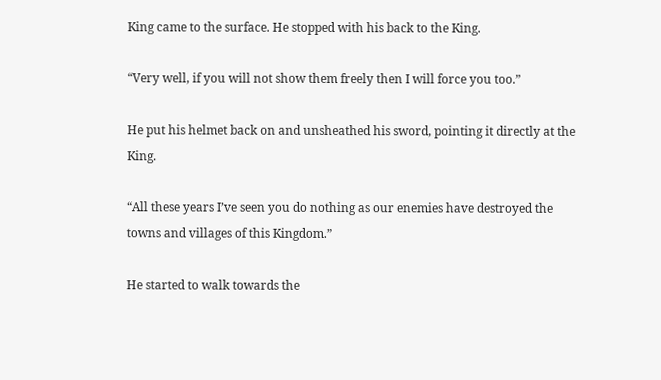King came to the surface. He stopped with his back to the King.

“Very well, if you will not show them freely then I will force you too.”

He put his helmet back on and unsheathed his sword, pointing it directly at the King.

“All these years I’ve seen you do nothing as our enemies have destroyed the towns and villages of this Kingdom.”

He started to walk towards the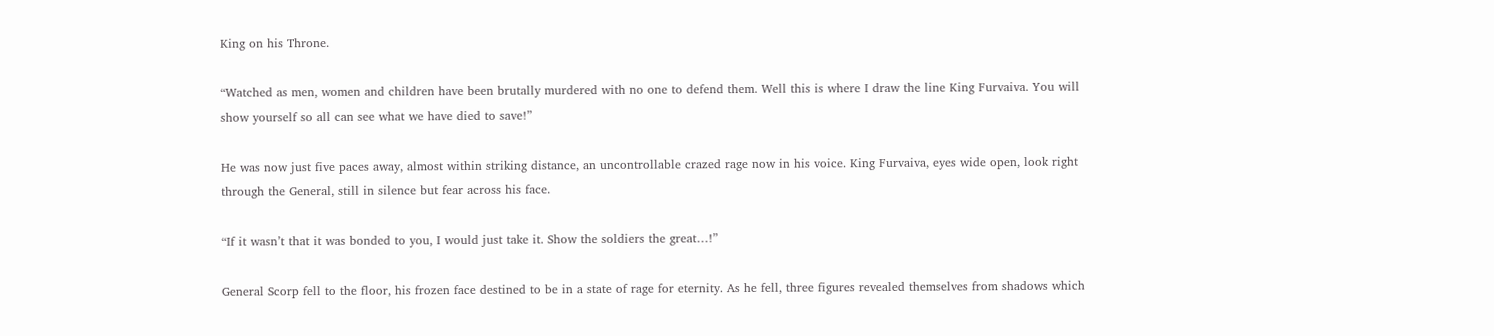King on his Throne.

“Watched as men, women and children have been brutally murdered with no one to defend them. Well this is where I draw the line King Furvaiva. You will show yourself so all can see what we have died to save!”

He was now just five paces away, almost within striking distance, an uncontrollable crazed rage now in his voice. King Furvaiva, eyes wide open, look right through the General, still in silence but fear across his face.

“If it wasn’t that it was bonded to you, I would just take it. Show the soldiers the great…!”

General Scorp fell to the floor, his frozen face destined to be in a state of rage for eternity. As he fell, three figures revealed themselves from shadows which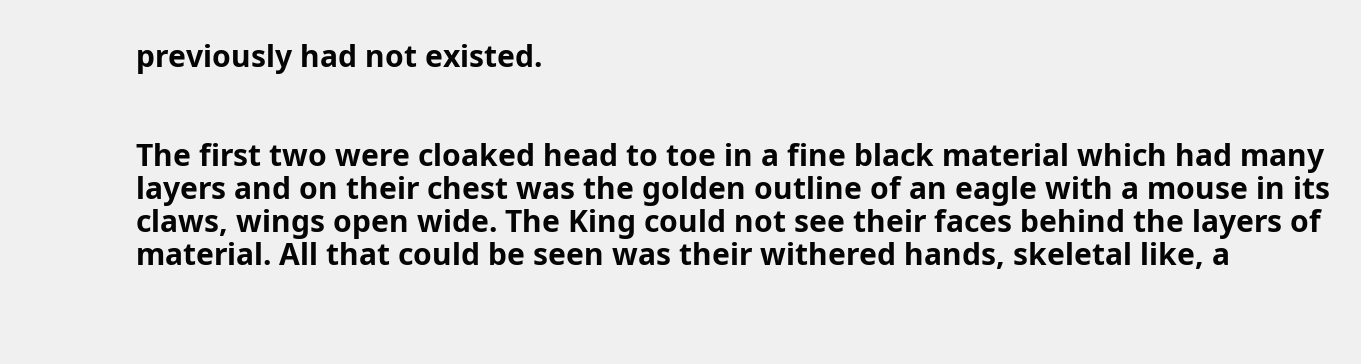previously had not existed.


The first two were cloaked head to toe in a fine black material which had many layers and on their chest was the golden outline of an eagle with a mouse in its claws, wings open wide. The King could not see their faces behind the layers of material. All that could be seen was their withered hands, skeletal like, a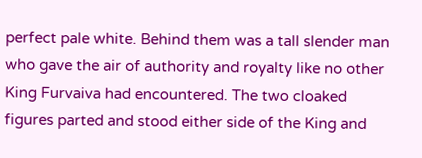perfect pale white. Behind them was a tall slender man who gave the air of authority and royalty like no other King Furvaiva had encountered. The two cloaked figures parted and stood either side of the King and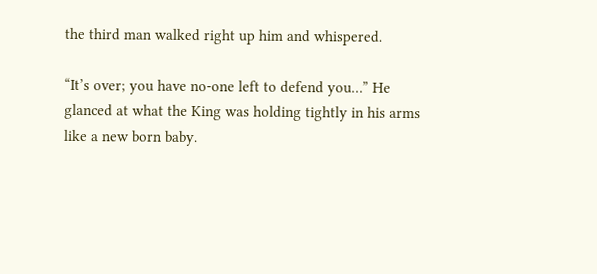the third man walked right up him and whispered.

“It’s over; you have no-one left to defend you…” He glanced at what the King was holding tightly in his arms like a new born baby.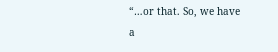“…or that. So, we have a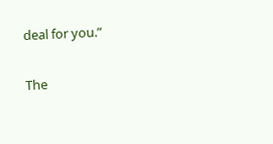deal for you.”

The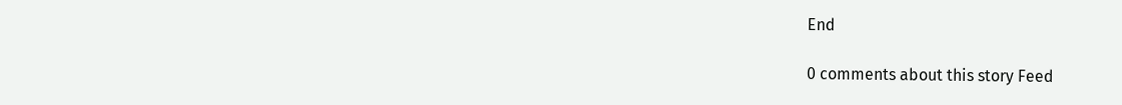End

0 comments about this story Feed